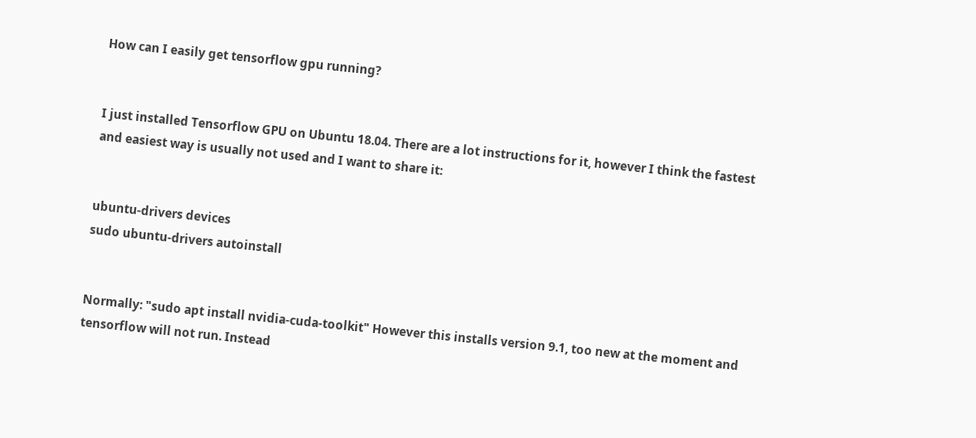How can I easily get tensorflow gpu running?


I just installed Tensorflow GPU on Ubuntu 18.04. There are a lot instructions for it, however I think the fastest and easiest way is usually not used and I want to share it:


ubuntu-drivers devices
sudo ubuntu-drivers autoinstall


Normally: "sudo apt install nvidia-cuda-toolkit" However this installs version 9.1, too new at the moment and tensorflow will not run. Instead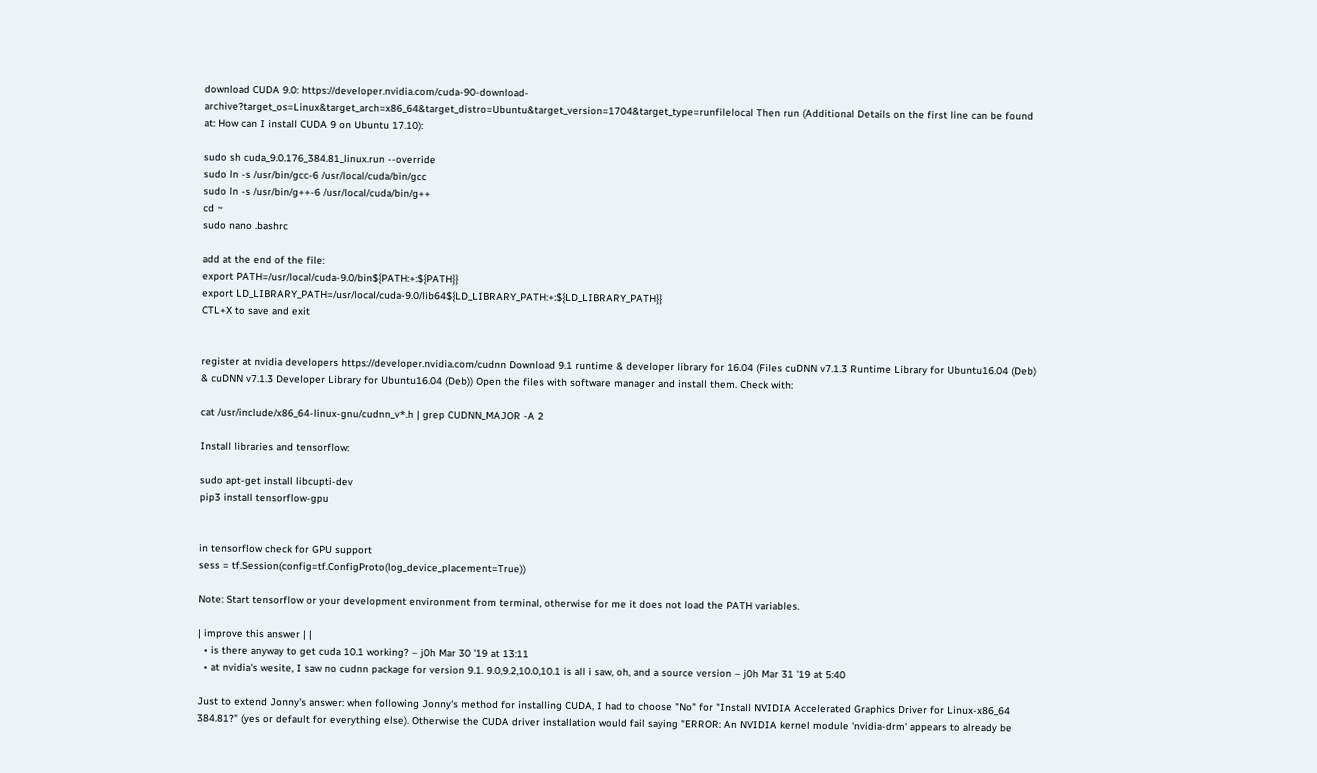download CUDA 9.0: https://developer.nvidia.com/cuda-90-download-archive?target_os=Linux&target_arch=x86_64&target_distro=Ubuntu&target_version=1704&target_type=runfilelocal Then run (Additional Details on the first line can be found at: How can I install CUDA 9 on Ubuntu 17.10):

sudo sh cuda_9.0.176_384.81_linux.run --override
sudo ln -s /usr/bin/gcc-6 /usr/local/cuda/bin/gcc
sudo ln -s /usr/bin/g++-6 /usr/local/cuda/bin/g++
cd ~
sudo nano .bashrc

add at the end of the file:
export PATH=/usr/local/cuda-9.0/bin${PATH:+:${PATH}}
export LD_LIBRARY_PATH=/usr/local/cuda-9.0/lib64${LD_LIBRARY_PATH:+:${LD_LIBRARY_PATH}}
CTL+X to save and exit


register at nvidia developers https://developer.nvidia.com/cudnn Download 9.1 runtime & developer library for 16.04 (Files cuDNN v7.1.3 Runtime Library for Ubuntu16.04 (Deb) & cuDNN v7.1.3 Developer Library for Ubuntu16.04 (Deb)) Open the files with software manager and install them. Check with:

cat /usr/include/x86_64-linux-gnu/cudnn_v*.h | grep CUDNN_MAJOR -A 2

Install libraries and tensorflow:

sudo apt-get install libcupti-dev
pip3 install tensorflow-gpu


in tensorflow check for GPU support
sess = tf.Session(config=tf.ConfigProto(log_device_placement=True))

Note: Start tensorflow or your development environment from terminal, otherwise for me it does not load the PATH variables.

| improve this answer | |
  • is there anyway to get cuda 10.1 working? – j0h Mar 30 '19 at 13:11
  • at nvidia's wesite, I saw no cudnn package for version 9.1. 9.0,9.2,10.0,10.1 is all i saw, oh, and a source version – j0h Mar 31 '19 at 5:40

Just to extend Jonny's answer: when following Jonny's method for installing CUDA, I had to choose "No" for "Install NVIDIA Accelerated Graphics Driver for Linux-x86_64 384.81?" (yes or default for everything else). Otherwise the CUDA driver installation would fail saying "ERROR: An NVIDIA kernel module 'nvidia-drm' appears to already be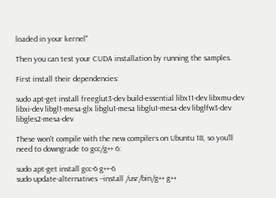loaded in your kernel"

Then you can test your CUDA installation by running the samples.

First install their dependencies:

sudo apt-get install freeglut3-dev build-essential libx11-dev libxmu-dev libxi-dev libgl1-mesa-glx libglu1-mesa libglu1-mesa-dev libglfw3-dev libgles2-mesa-dev

These won't compile with the new compilers on Ubuntu 18, so you'll need to downgrade to gcc/g++ 6:

sudo apt-get install gcc-6 g++-6
sudo update-alternatives --install /usr/bin/g++ g++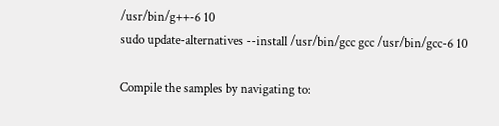/usr/bin/g++-6 10
sudo update-alternatives --install /usr/bin/gcc gcc /usr/bin/gcc-6 10

Compile the samples by navigating to: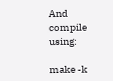And compile using:

make -k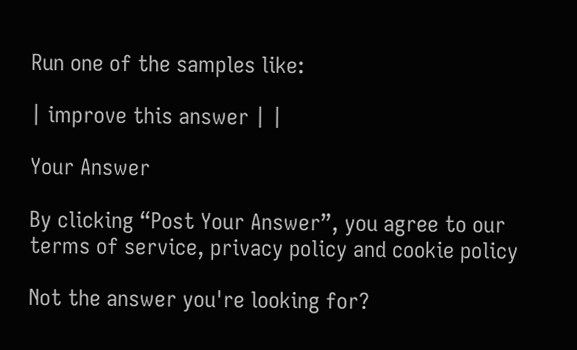Run one of the samples like:

| improve this answer | |

Your Answer

By clicking “Post Your Answer”, you agree to our terms of service, privacy policy and cookie policy

Not the answer you're looking for?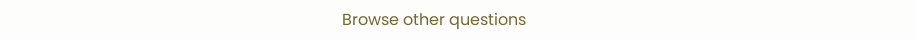Browse other questions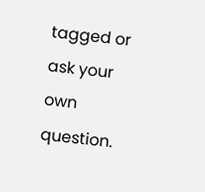tagged or ask your own question.